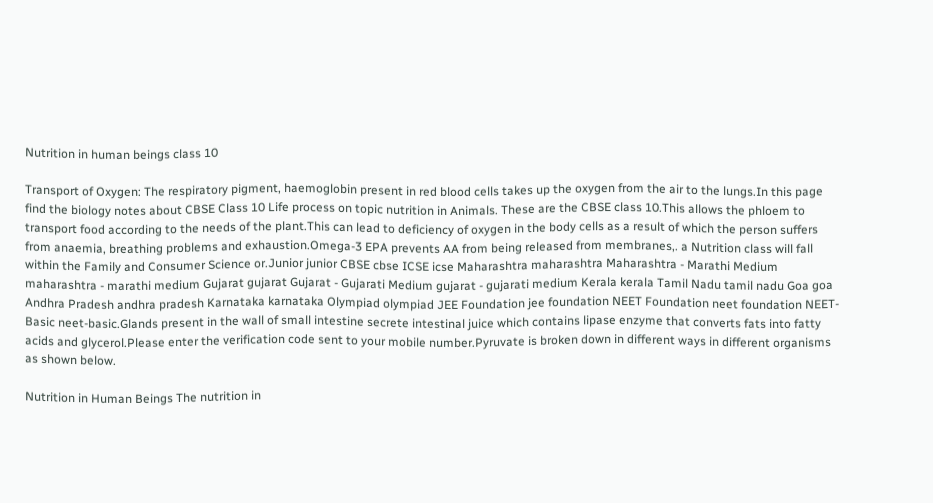Nutrition in human beings class 10

Transport of Oxygen: The respiratory pigment, haemoglobin present in red blood cells takes up the oxygen from the air to the lungs.In this page find the biology notes about CBSE Class 10 Life process on topic nutrition in Animals. These are the CBSE class 10.This allows the phloem to transport food according to the needs of the plant.This can lead to deficiency of oxygen in the body cells as a result of which the person suffers from anaemia, breathing problems and exhaustion.Omega-3 EPA prevents AA from being released from membranes,. a Nutrition class will fall within the Family and Consumer Science or.Junior junior CBSE cbse ICSE icse Maharashtra maharashtra Maharashtra - Marathi Medium maharashtra - marathi medium Gujarat gujarat Gujarat - Gujarati Medium gujarat - gujarati medium Kerala kerala Tamil Nadu tamil nadu Goa goa Andhra Pradesh andhra pradesh Karnataka karnataka Olympiad olympiad JEE Foundation jee foundation NEET Foundation neet foundation NEET-Basic neet-basic.Glands present in the wall of small intestine secrete intestinal juice which contains lipase enzyme that converts fats into fatty acids and glycerol.Please enter the verification code sent to your mobile number.Pyruvate is broken down in different ways in different organisms as shown below.

Nutrition in Human Beings The nutrition in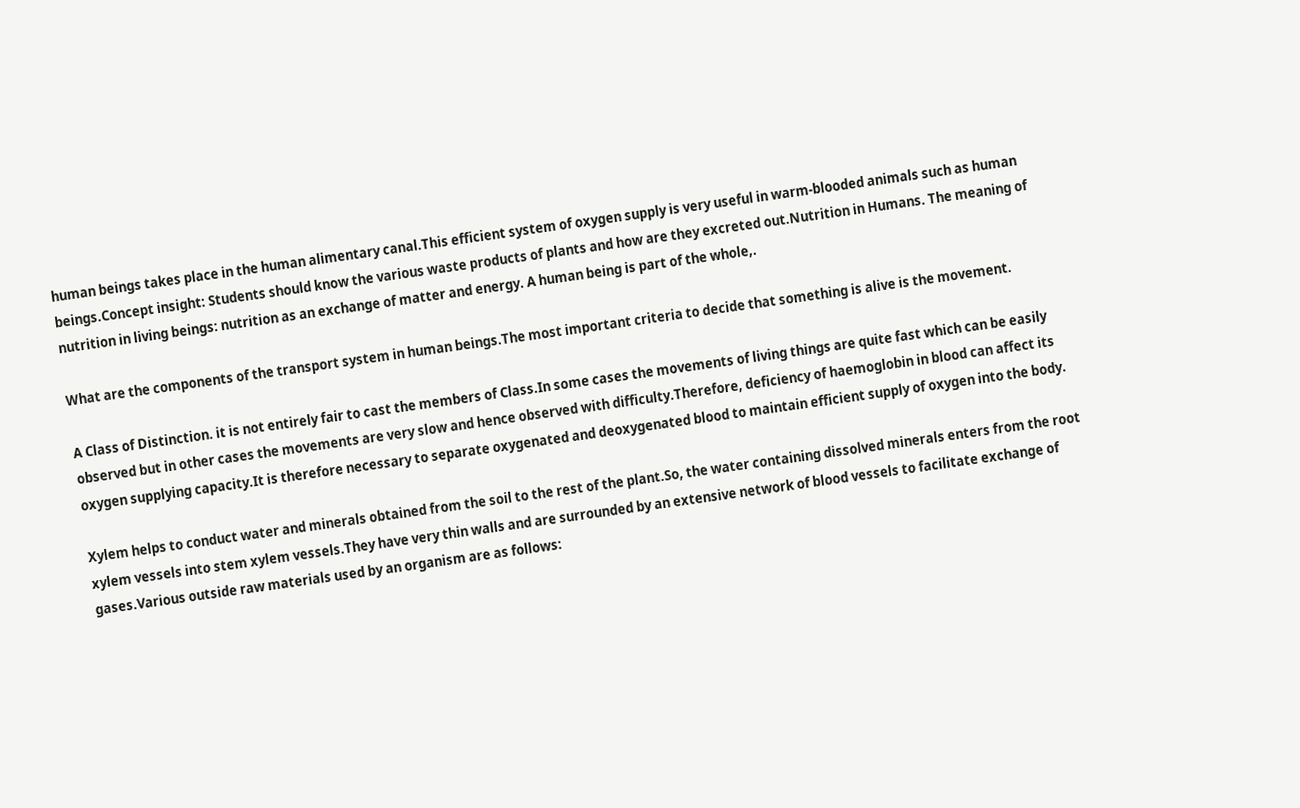human beings takes place in the human alimentary canal.This efficient system of oxygen supply is very useful in warm-blooded animals such as human beings.Concept insight: Students should know the various waste products of plants and how are they excreted out.Nutrition in Humans. The meaning of nutrition in living beings: nutrition as an exchange of matter and energy. A human being is part of the whole,.

What are the components of the transport system in human beings.The most important criteria to decide that something is alive is the movement.

A Class of Distinction. it is not entirely fair to cast the members of Class.In some cases the movements of living things are quite fast which can be easily observed but in other cases the movements are very slow and hence observed with difficulty.Therefore, deficiency of haemoglobin in blood can affect its oxygen supplying capacity.It is therefore necessary to separate oxygenated and deoxygenated blood to maintain efficient supply of oxygen into the body.

Xylem helps to conduct water and minerals obtained from the soil to the rest of the plant.So, the water containing dissolved minerals enters from the root xylem vessels into stem xylem vessels.They have very thin walls and are surrounded by an extensive network of blood vessels to facilitate exchange of gases.Various outside raw materials used by an organism are as follows: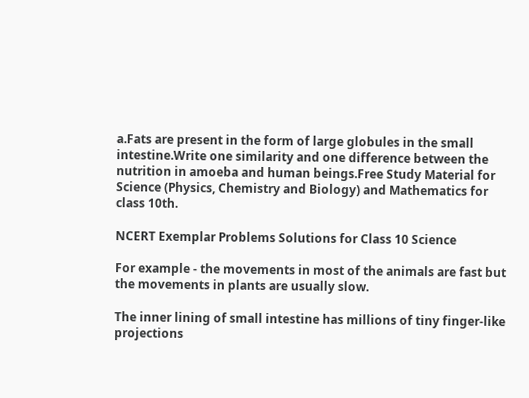a.Fats are present in the form of large globules in the small intestine.Write one similarity and one difference between the nutrition in amoeba and human beings.Free Study Material for Science (Physics, Chemistry and Biology) and Mathematics for class 10th.

NCERT Exemplar Problems Solutions for Class 10 Science

For example - the movements in most of the animals are fast but the movements in plants are usually slow.

The inner lining of small intestine has millions of tiny finger-like projections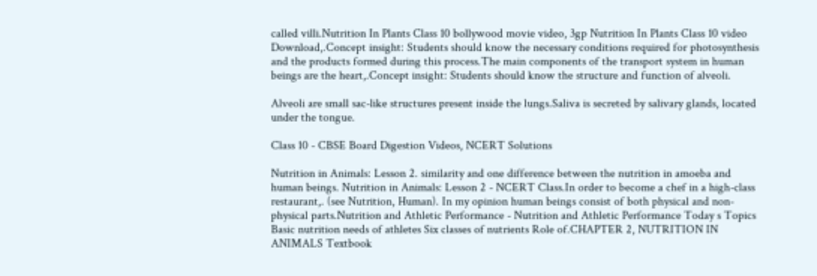called villi.Nutrition In Plants Class 10 bollywood movie video, 3gp Nutrition In Plants Class 10 video Download,.Concept insight: Students should know the necessary conditions required for photosynthesis and the products formed during this process.The main components of the transport system in human beings are the heart,.Concept insight: Students should know the structure and function of alveoli.

Alveoli are small sac-like structures present inside the lungs.Saliva is secreted by salivary glands, located under the tongue.

Class 10 - CBSE Board Digestion Videos, NCERT Solutions

Nutrition in Animals: Lesson 2. similarity and one difference between the nutrition in amoeba and human beings. Nutrition in Animals: Lesson 2 - NCERT Class.In order to become a chef in a high-class restaurant,. (see Nutrition, Human). In my opinion human beings consist of both physical and non-physical parts.Nutrition and Athletic Performance - Nutrition and Athletic Performance Today s Topics Basic nutrition needs of athletes Six classes of nutrients Role of.CHAPTER 2, NUTRITION IN ANIMALS Textbook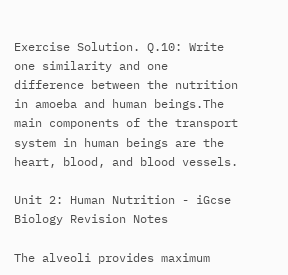Exercise Solution. Q.10: Write one similarity and one difference between the nutrition in amoeba and human beings.The main components of the transport system in human beings are the heart, blood, and blood vessels.

Unit 2: Human Nutrition - iGcse Biology Revision Notes

The alveoli provides maximum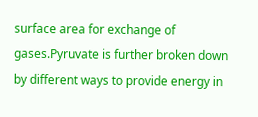surface area for exchange of gases.Pyruvate is further broken down by different ways to provide energy in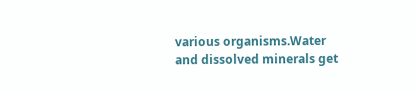various organisms.Water and dissolved minerals get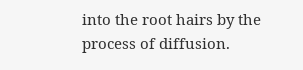into the root hairs by the process of diffusion.